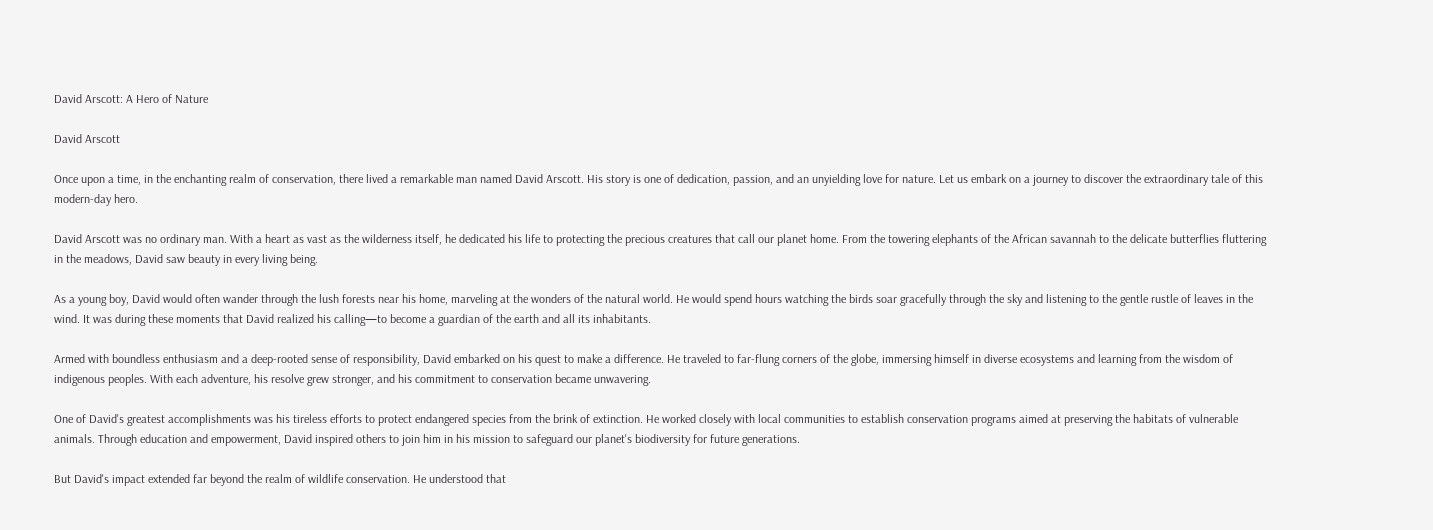David Arscott: A Hero of Nature

David Arscott

Once upon a time, in the enchanting realm of conservation, there lived a remarkable man named David Arscott. His story is one of dedication, passion, and an unyielding love for nature. Let us embark on a journey to discover the extraordinary tale of this modern-day hero.

David Arscott was no ordinary man. With a heart as vast as the wilderness itself, he dedicated his life to protecting the precious creatures that call our planet home. From the towering elephants of the African savannah to the delicate butterflies fluttering in the meadows, David saw beauty in every living being.

As a young boy, David would often wander through the lush forests near his home, marveling at the wonders of the natural world. He would spend hours watching the birds soar gracefully through the sky and listening to the gentle rustle of leaves in the wind. It was during these moments that David realized his calling—to become a guardian of the earth and all its inhabitants.

Armed with boundless enthusiasm and a deep-rooted sense of responsibility, David embarked on his quest to make a difference. He traveled to far-flung corners of the globe, immersing himself in diverse ecosystems and learning from the wisdom of indigenous peoples. With each adventure, his resolve grew stronger, and his commitment to conservation became unwavering.

One of David's greatest accomplishments was his tireless efforts to protect endangered species from the brink of extinction. He worked closely with local communities to establish conservation programs aimed at preserving the habitats of vulnerable animals. Through education and empowerment, David inspired others to join him in his mission to safeguard our planet's biodiversity for future generations.

But David's impact extended far beyond the realm of wildlife conservation. He understood that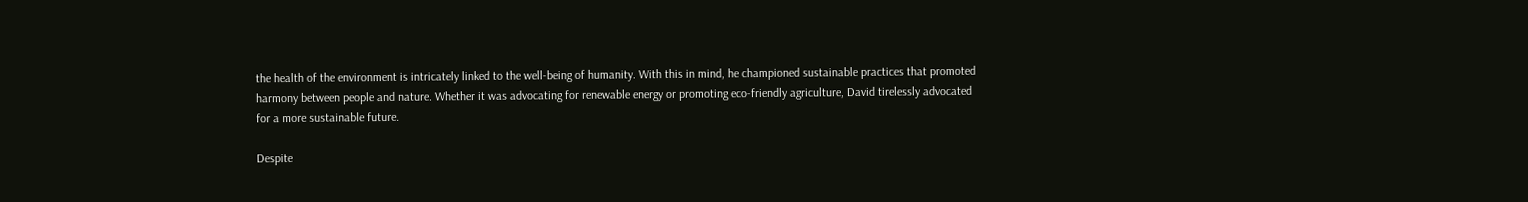the health of the environment is intricately linked to the well-being of humanity. With this in mind, he championed sustainable practices that promoted harmony between people and nature. Whether it was advocating for renewable energy or promoting eco-friendly agriculture, David tirelessly advocated for a more sustainable future.

Despite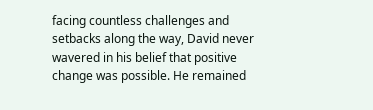facing countless challenges and setbacks along the way, David never wavered in his belief that positive change was possible. He remained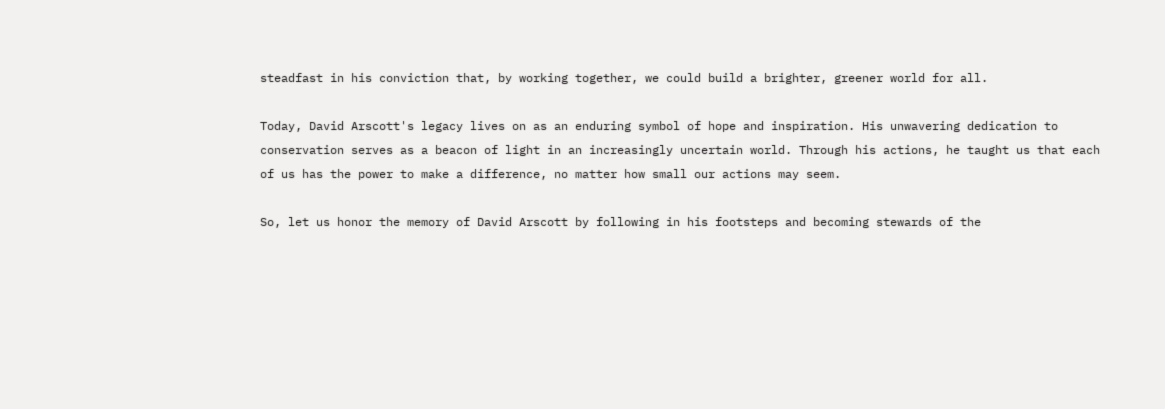steadfast in his conviction that, by working together, we could build a brighter, greener world for all.

Today, David Arscott's legacy lives on as an enduring symbol of hope and inspiration. His unwavering dedication to conservation serves as a beacon of light in an increasingly uncertain world. Through his actions, he taught us that each of us has the power to make a difference, no matter how small our actions may seem.

So, let us honor the memory of David Arscott by following in his footsteps and becoming stewards of the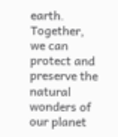earth. Together, we can protect and preserve the natural wonders of our planet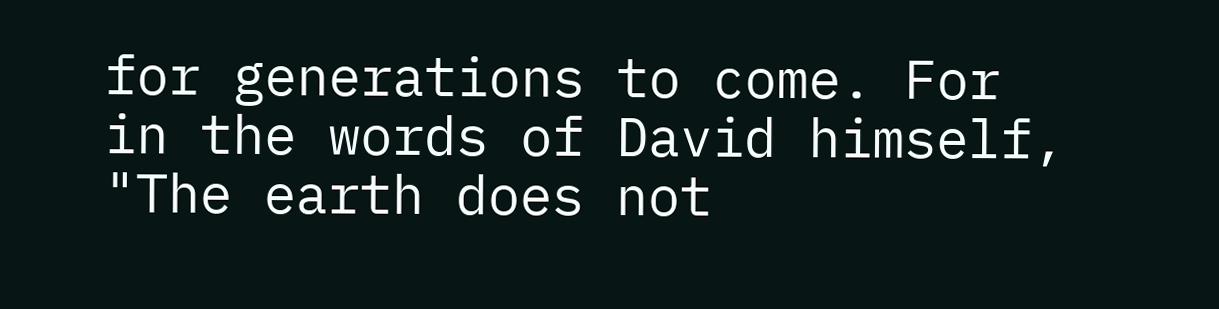for generations to come. For in the words of David himself, "The earth does not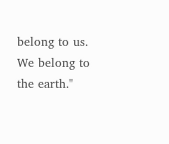belong to us. We belong to the earth."